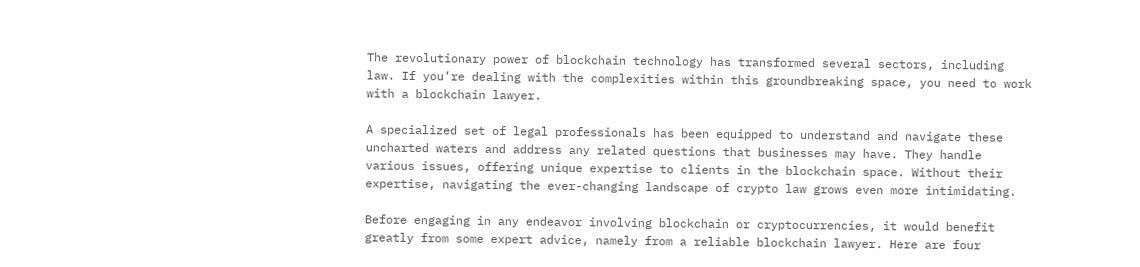The revolutionary power of blockchain technology has transformed several sectors, including law. If you’re dealing with the complexities within this groundbreaking space, you need to work with a blockchain lawyer.

A specialized set of legal professionals has been equipped to understand and navigate these uncharted waters and address any related questions that businesses may have. They handle various issues, offering unique expertise to clients in the blockchain space. Without their expertise, navigating the ever-changing landscape of crypto law grows even more intimidating.

Before engaging in any endeavor involving blockchain or cryptocurrencies, it would benefit greatly from some expert advice, namely from a reliable blockchain lawyer. Here are four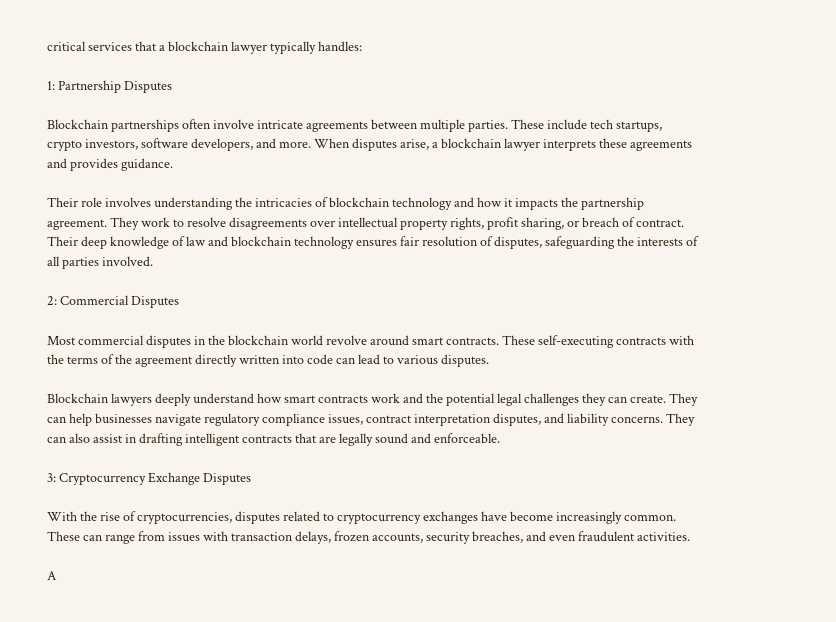critical services that a blockchain lawyer typically handles:

1: Partnership Disputes

Blockchain partnerships often involve intricate agreements between multiple parties. These include tech startups, crypto investors, software developers, and more. When disputes arise, a blockchain lawyer interprets these agreements and provides guidance.

Their role involves understanding the intricacies of blockchain technology and how it impacts the partnership agreement. They work to resolve disagreements over intellectual property rights, profit sharing, or breach of contract. Their deep knowledge of law and blockchain technology ensures fair resolution of disputes, safeguarding the interests of all parties involved.

2: Commercial Disputes

Most commercial disputes in the blockchain world revolve around smart contracts. These self-executing contracts with the terms of the agreement directly written into code can lead to various disputes.

Blockchain lawyers deeply understand how smart contracts work and the potential legal challenges they can create. They can help businesses navigate regulatory compliance issues, contract interpretation disputes, and liability concerns. They can also assist in drafting intelligent contracts that are legally sound and enforceable.

3: Cryptocurrency Exchange Disputes

With the rise of cryptocurrencies, disputes related to cryptocurrency exchanges have become increasingly common. These can range from issues with transaction delays, frozen accounts, security breaches, and even fraudulent activities.

A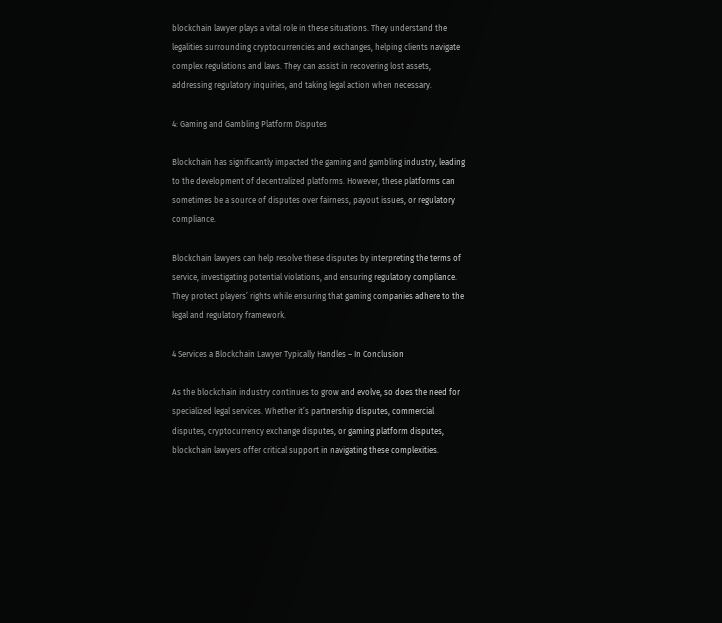blockchain lawyer plays a vital role in these situations. They understand the legalities surrounding cryptocurrencies and exchanges, helping clients navigate complex regulations and laws. They can assist in recovering lost assets, addressing regulatory inquiries, and taking legal action when necessary.

4: Gaming and Gambling Platform Disputes

Blockchain has significantly impacted the gaming and gambling industry, leading to the development of decentralized platforms. However, these platforms can sometimes be a source of disputes over fairness, payout issues, or regulatory compliance.

Blockchain lawyers can help resolve these disputes by interpreting the terms of service, investigating potential violations, and ensuring regulatory compliance. They protect players’ rights while ensuring that gaming companies adhere to the legal and regulatory framework.

4 Services a Blockchain Lawyer Typically Handles – In Conclusion

As the blockchain industry continues to grow and evolve, so does the need for specialized legal services. Whether it’s partnership disputes, commercial disputes, cryptocurrency exchange disputes, or gaming platform disputes, blockchain lawyers offer critical support in navigating these complexities.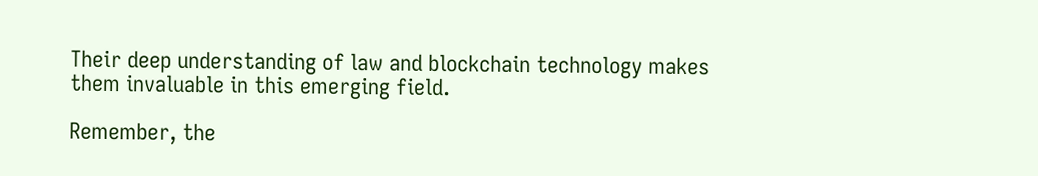Their deep understanding of law and blockchain technology makes them invaluable in this emerging field.

Remember, the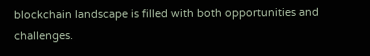blockchain landscape is filled with both opportunities and challenges.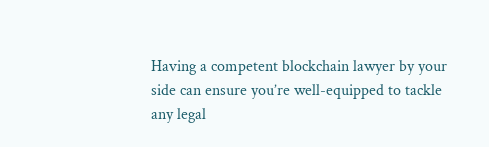Having a competent blockchain lawyer by your side can ensure you’re well-equipped to tackle any legal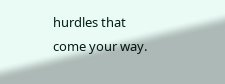hurdles that come your way.